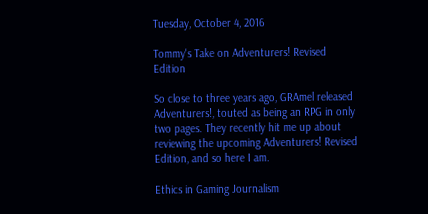Tuesday, October 4, 2016

Tommy's Take on Adventurers! Revised Edition

So close to three years ago, GRAmel released Adventurers!, touted as being an RPG in only two pages. They recently hit me up about reviewing the upcoming Adventurers! Revised Edition, and so here I am.

Ethics in Gaming Journalism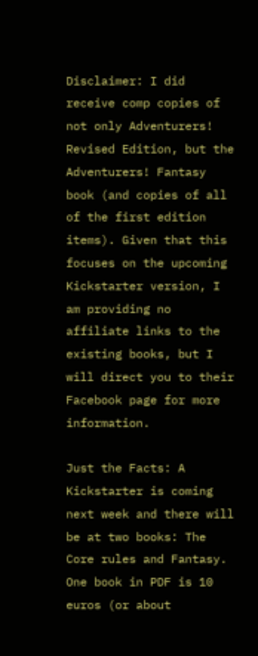Disclaimer: I did receive comp copies of not only Adventurers! Revised Edition, but the Adventurers! Fantasy book (and copies of all of the first edition items). Given that this focuses on the upcoming Kickstarter version, I am providing no affiliate links to the existing books, but I will direct you to their Facebook page for more information.

Just the Facts: A Kickstarter is coming next week and there will be at two books: The Core rules and Fantasy. One book in PDF is 10 euros (or about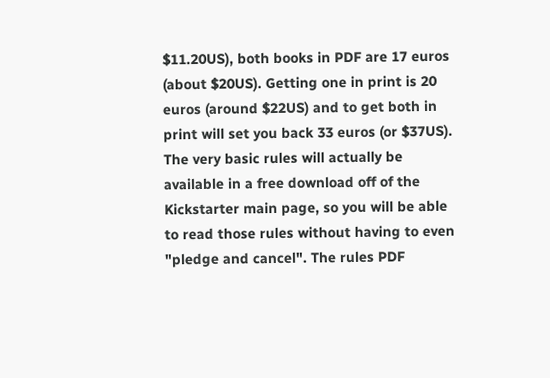$11.20US), both books in PDF are 17 euros (about $20US). Getting one in print is 20 euros (around $22US) and to get both in print will set you back 33 euros (or $37US). The very basic rules will actually be available in a free download off of the Kickstarter main page, so you will be able to read those rules without having to even "pledge and cancel". The rules PDF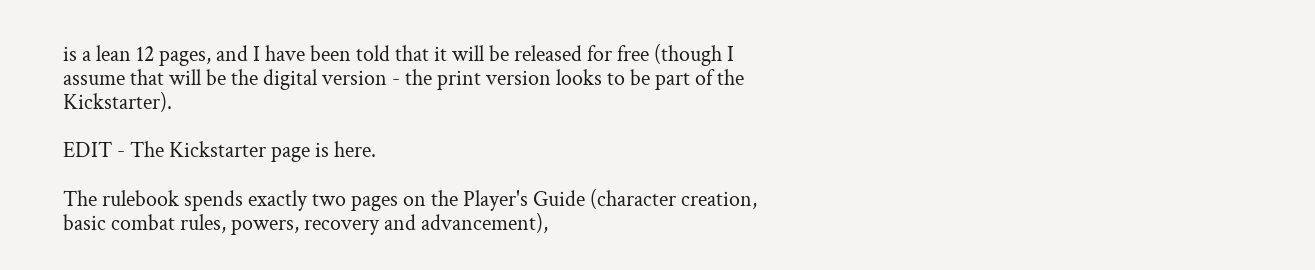is a lean 12 pages, and I have been told that it will be released for free (though I assume that will be the digital version - the print version looks to be part of the Kickstarter).

EDIT - The Kickstarter page is here.

The rulebook spends exactly two pages on the Player's Guide (character creation, basic combat rules, powers, recovery and advancement),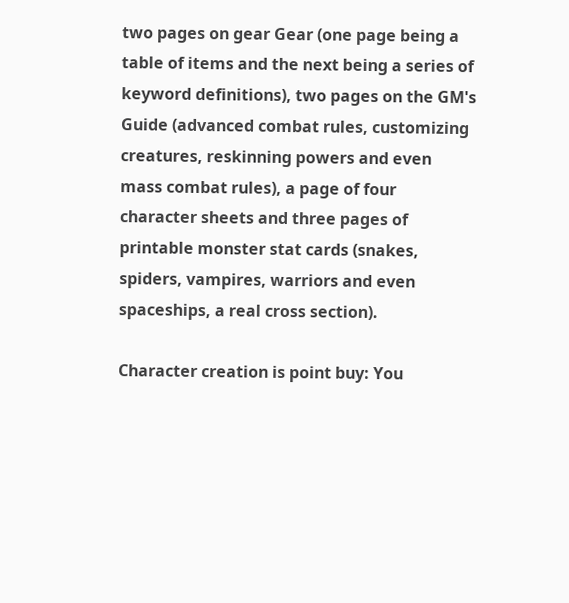two pages on gear Gear (one page being a table of items and the next being a series of keyword definitions), two pages on the GM's Guide (advanced combat rules, customizing creatures, reskinning powers and even mass combat rules), a page of four character sheets and three pages of printable monster stat cards (snakes, spiders, vampires, warriors and even spaceships, a real cross section).

Character creation is point buy: You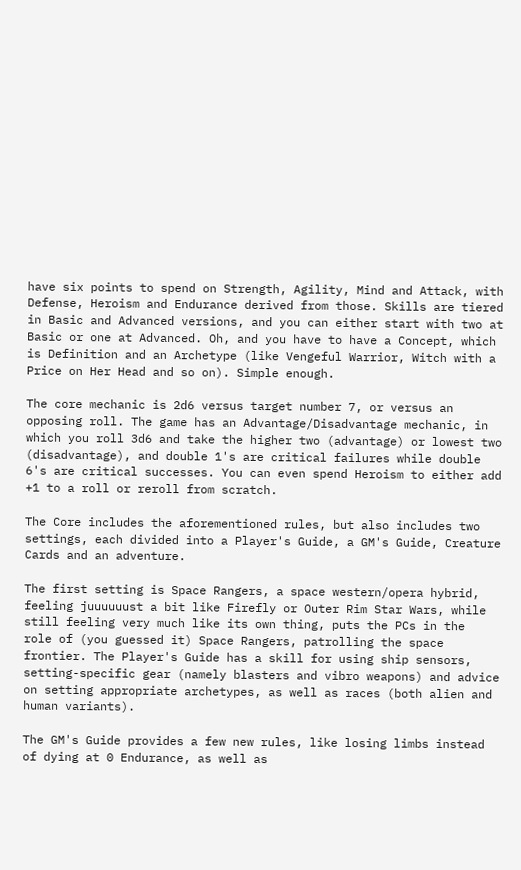have six points to spend on Strength, Agility, Mind and Attack, with Defense, Heroism and Endurance derived from those. Skills are tiered in Basic and Advanced versions, and you can either start with two at Basic or one at Advanced. Oh, and you have to have a Concept, which is Definition and an Archetype (like Vengeful Warrior, Witch with a Price on Her Head and so on). Simple enough.

The core mechanic is 2d6 versus target number 7, or versus an opposing roll. The game has an Advantage/Disadvantage mechanic, in which you roll 3d6 and take the higher two (advantage) or lowest two (disadvantage), and double 1's are critical failures while double 6's are critical successes. You can even spend Heroism to either add +1 to a roll or reroll from scratch.

The Core includes the aforementioned rules, but also includes two settings, each divided into a Player's Guide, a GM's Guide, Creature Cards and an adventure.

The first setting is Space Rangers, a space western/opera hybrid, feeling juuuuuust a bit like Firefly or Outer Rim Star Wars, while still feeling very much like its own thing, puts the PCs in the  role of (you guessed it) Space Rangers, patrolling the space frontier. The Player's Guide has a skill for using ship sensors, setting-specific gear (namely blasters and vibro weapons) and advice on setting appropriate archetypes, as well as races (both alien and human variants).

The GM's Guide provides a few new rules, like losing limbs instead of dying at 0 Endurance, as well as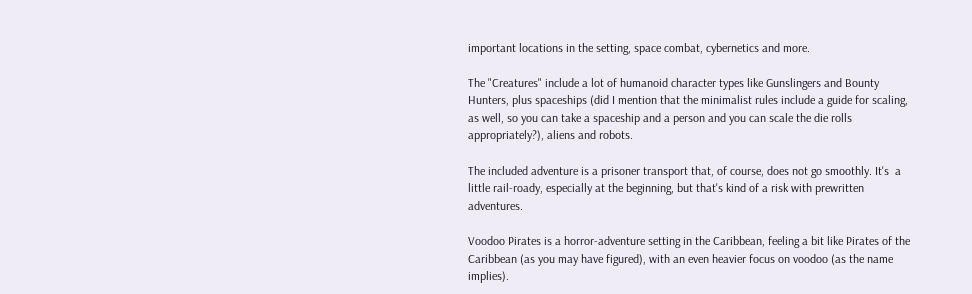important locations in the setting, space combat, cybernetics and more.

The "Creatures" include a lot of humanoid character types like Gunslingers and Bounty Hunters, plus spaceships (did I mention that the minimalist rules include a guide for scaling, as well, so you can take a spaceship and a person and you can scale the die rolls appropriately?), aliens and robots.

The included adventure is a prisoner transport that, of course, does not go smoothly. It's  a little rail-roady, especially at the beginning, but that's kind of a risk with prewritten adventures.

Voodoo Pirates is a horror-adventure setting in the Caribbean, feeling a bit like Pirates of the Caribbean (as you may have figured), with an even heavier focus on voodoo (as the name implies).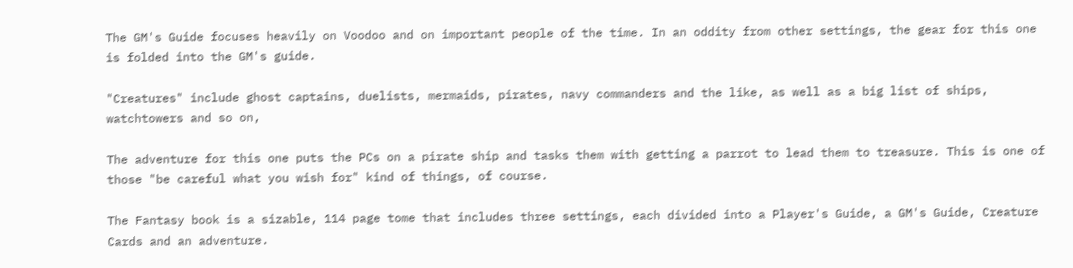The GM's Guide focuses heavily on Voodoo and on important people of the time. In an oddity from other settings, the gear for this one is folded into the GM's guide.

"Creatures" include ghost captains, duelists, mermaids, pirates, navy commanders and the like, as well as a big list of ships, watchtowers and so on,

The adventure for this one puts the PCs on a pirate ship and tasks them with getting a parrot to lead them to treasure. This is one of those "be careful what you wish for" kind of things, of course.

The Fantasy book is a sizable, 114 page tome that includes three settings, each divided into a Player's Guide, a GM's Guide, Creature Cards and an adventure.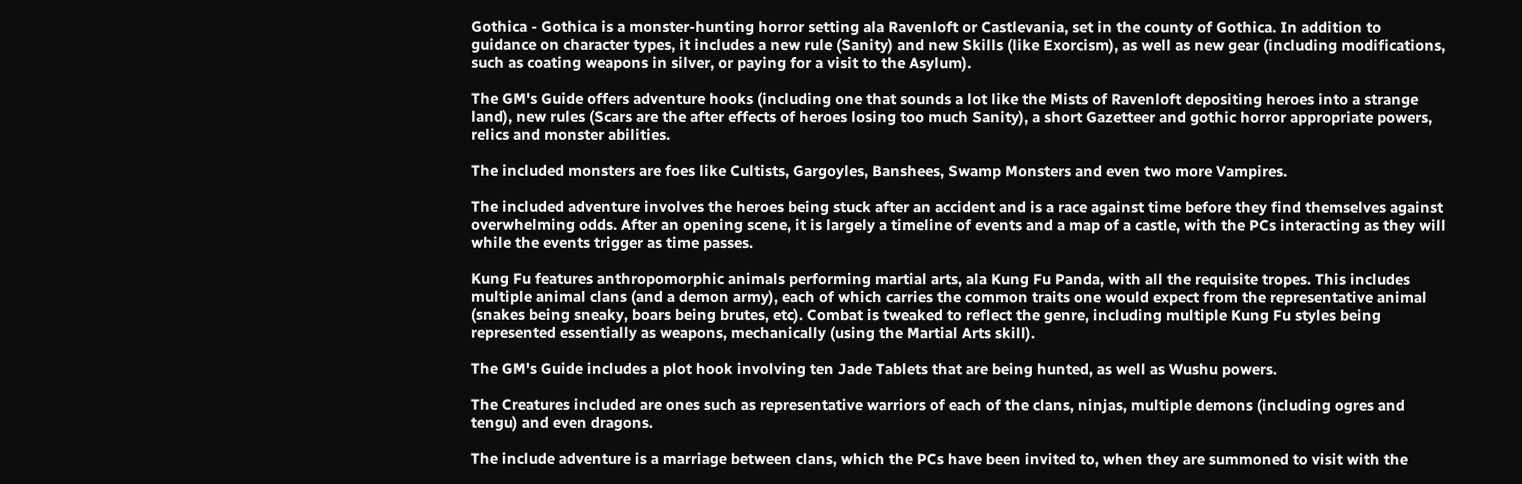Gothica - Gothica is a monster-hunting horror setting ala Ravenloft or Castlevania, set in the county of Gothica. In addition to guidance on character types, it includes a new rule (Sanity) and new Skills (like Exorcism), as well as new gear (including modifications, such as coating weapons in silver, or paying for a visit to the Asylum).

The GM's Guide offers adventure hooks (including one that sounds a lot like the Mists of Ravenloft depositing heroes into a strange land), new rules (Scars are the after effects of heroes losing too much Sanity), a short Gazetteer and gothic horror appropriate powers, relics and monster abilities.

The included monsters are foes like Cultists, Gargoyles, Banshees, Swamp Monsters and even two more Vampires.

The included adventure involves the heroes being stuck after an accident and is a race against time before they find themselves against overwhelming odds. After an opening scene, it is largely a timeline of events and a map of a castle, with the PCs interacting as they will while the events trigger as time passes.

Kung Fu features anthropomorphic animals performing martial arts, ala Kung Fu Panda, with all the requisite tropes. This includes multiple animal clans (and a demon army), each of which carries the common traits one would expect from the representative animal (snakes being sneaky, boars being brutes, etc). Combat is tweaked to reflect the genre, including multiple Kung Fu styles being represented essentially as weapons, mechanically (using the Martial Arts skill).

The GM's Guide includes a plot hook involving ten Jade Tablets that are being hunted, as well as Wushu powers.

The Creatures included are ones such as representative warriors of each of the clans, ninjas, multiple demons (including ogres and tengu) and even dragons.

The include adventure is a marriage between clans, which the PCs have been invited to, when they are summoned to visit with the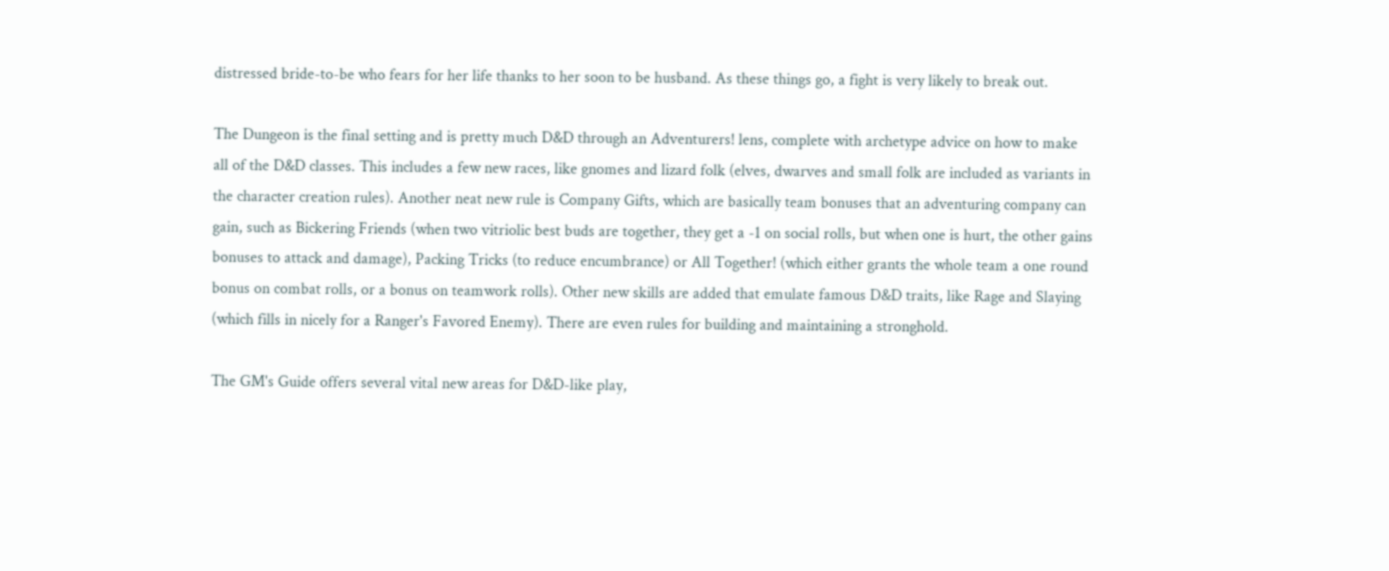distressed bride-to-be who fears for her life thanks to her soon to be husband. As these things go, a fight is very likely to break out.

The Dungeon is the final setting and is pretty much D&D through an Adventurers! lens, complete with archetype advice on how to make all of the D&D classes. This includes a few new races, like gnomes and lizard folk (elves, dwarves and small folk are included as variants in the character creation rules). Another neat new rule is Company Gifts, which are basically team bonuses that an adventuring company can gain, such as Bickering Friends (when two vitriolic best buds are together, they get a -1 on social rolls, but when one is hurt, the other gains bonuses to attack and damage), Packing Tricks (to reduce encumbrance) or All Together! (which either grants the whole team a one round bonus on combat rolls, or a bonus on teamwork rolls). Other new skills are added that emulate famous D&D traits, like Rage and Slaying (which fills in nicely for a Ranger's Favored Enemy). There are even rules for building and maintaining a stronghold.

The GM's Guide offers several vital new areas for D&D-like play,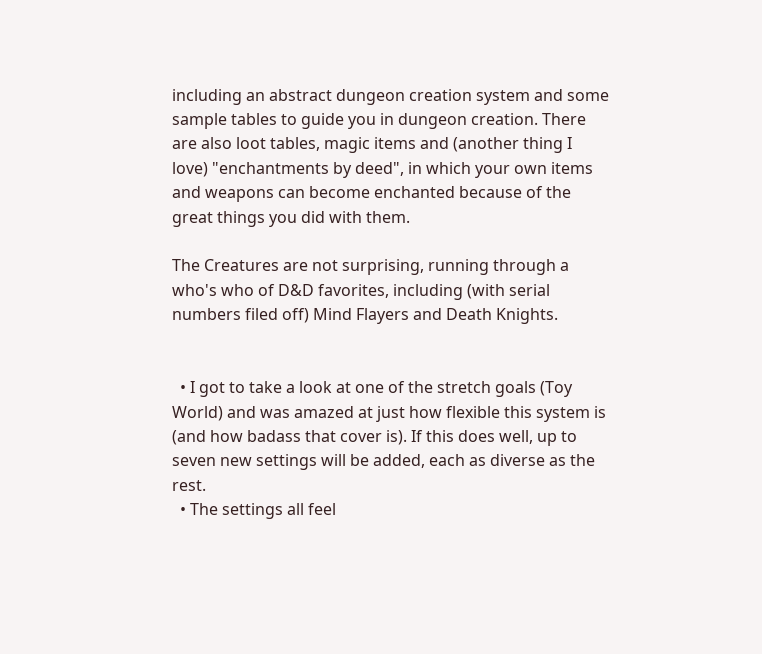including an abstract dungeon creation system and some sample tables to guide you in dungeon creation. There are also loot tables, magic items and (another thing I love) "enchantments by deed", in which your own items and weapons can become enchanted because of the great things you did with them.

The Creatures are not surprising, running through a who's who of D&D favorites, including (with serial numbers filed off) Mind Flayers and Death Knights.


  • I got to take a look at one of the stretch goals (Toy World) and was amazed at just how flexible this system is (and how badass that cover is). If this does well, up to seven new settings will be added, each as diverse as the rest.
  • The settings all feel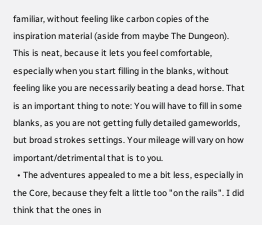familiar, without feeling like carbon copies of the inspiration material (aside from maybe The Dungeon). This is neat, because it lets you feel comfortable, especially when you start filling in the blanks, without feeling like you are necessarily beating a dead horse. That is an important thing to note: You will have to fill in some blanks, as you are not getting fully detailed gameworlds, but broad strokes settings. Your mileage will vary on how important/detrimental that is to you.
  • The adventures appealed to me a bit less, especially in the Core, because they felt a little too "on the rails". I did think that the ones in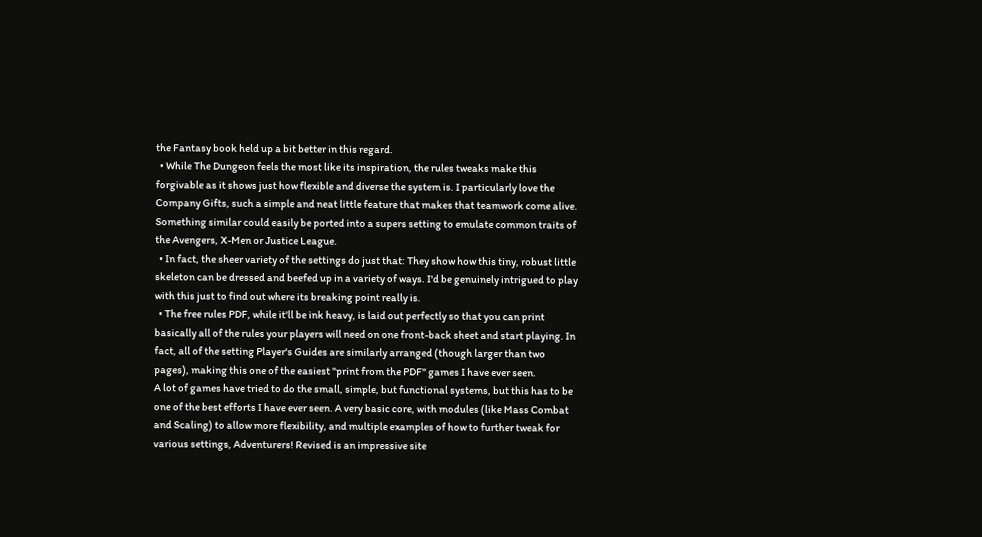the Fantasy book held up a bit better in this regard.
  • While The Dungeon feels the most like its inspiration, the rules tweaks make this forgivable as it shows just how flexible and diverse the system is. I particularly love the Company Gifts, such a simple and neat little feature that makes that teamwork come alive. Something similar could easily be ported into a supers setting to emulate common traits of the Avengers, X-Men or Justice League.
  • In fact, the sheer variety of the settings do just that: They show how this tiny, robust little skeleton can be dressed and beefed up in a variety of ways. I'd be genuinely intrigued to play with this just to find out where its breaking point really is.
  • The free rules PDF, while it'll be ink heavy, is laid out perfectly so that you can print basically all of the rules your players will need on one front-back sheet and start playing. In fact, all of the setting Player's Guides are similarly arranged (though larger than two pages), making this one of the easiest "print from the PDF" games I have ever seen.
A lot of games have tried to do the small, simple, but functional systems, but this has to be one of the best efforts I have ever seen. A very basic core, with modules (like Mass Combat and Scaling) to allow more flexibility, and multiple examples of how to further tweak for various settings, Adventurers! Revised is an impressive site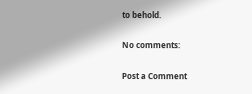to behold.

No comments:

Post a Comment